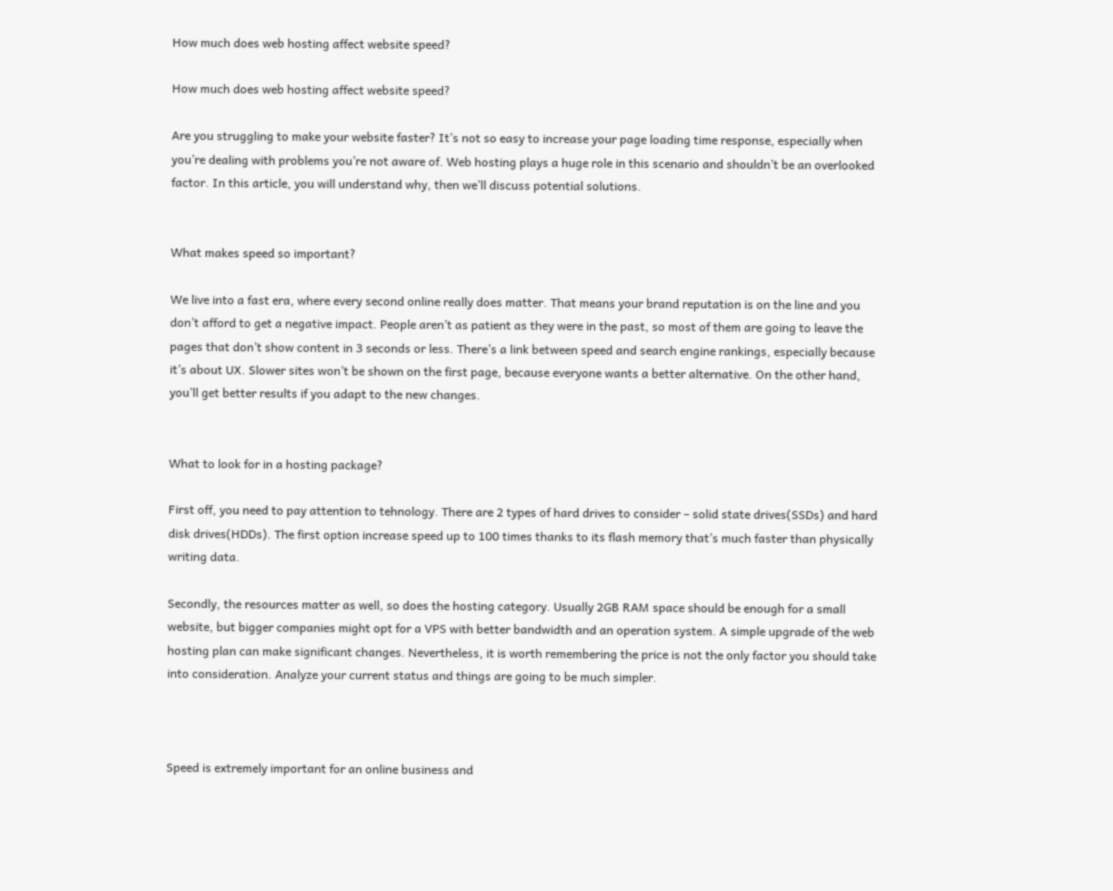How much does web hosting affect website speed?

How much does web hosting affect website speed?

Are you struggling to make your website faster? It’s not so easy to increase your page loading time response, especially when you’re dealing with problems you’re not aware of. Web hosting plays a huge role in this scenario and shouldn’t be an overlooked factor. In this article, you will understand why, then we’ll discuss potential solutions.


What makes speed so important?

We live into a fast era, where every second online really does matter. That means your brand reputation is on the line and you don’t afford to get a negative impact. People aren’t as patient as they were in the past, so most of them are going to leave the pages that don’t show content in 3 seconds or less. There’s a link between speed and search engine rankings, especially because it’s about UX. Slower sites won’t be shown on the first page, because everyone wants a better alternative. On the other hand, you’ll get better results if you adapt to the new changes.


What to look for in a hosting package?

First off, you need to pay attention to tehnology. There are 2 types of hard drives to consider – solid state drives(SSDs) and hard disk drives(HDDs). The first option increase speed up to 100 times thanks to its flash memory that’s much faster than physically writing data.

Secondly, the resources matter as well, so does the hosting category. Usually 2GB RAM space should be enough for a small website, but bigger companies might opt for a VPS with better bandwidth and an operation system. A simple upgrade of the web hosting plan can make significant changes. Nevertheless, it is worth remembering the price is not the only factor you should take into consideration. Analyze your current status and things are going to be much simpler.



Speed is extremely important for an online business and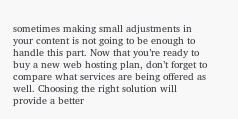sometimes making small adjustments in your content is not going to be enough to handle this part. Now that you’re ready to buy a new web hosting plan, don’t forget to compare what services are being offered as well. Choosing the right solution will provide a better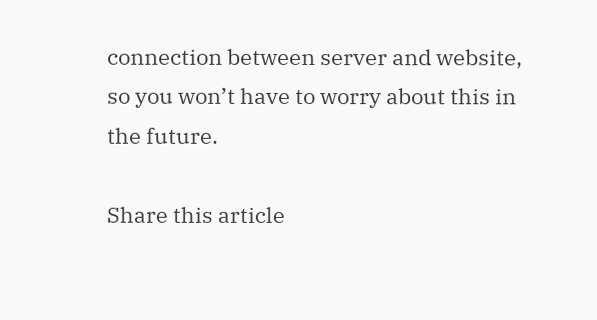connection between server and website, so you won’t have to worry about this in the future.

Share this article